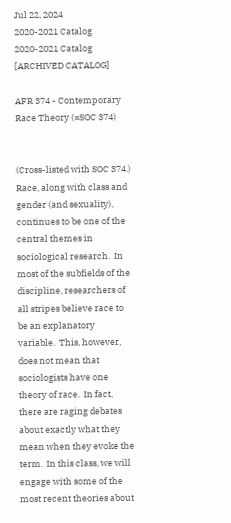Jul 22, 2024
2020-2021 Catalog
2020-2021 Catalog [ARCHIVED CATALOG]

AFR 374 - Contemporary Race Theory (=SOC 374)


(Cross-listed with SOC 374.) Race, along with class and gender (and sexuality), continues to be one of the central themes in sociological research.  In most of the subfields of the discipline, researchers of all stripes believe race to be an explanatory variable.  This, however, does not mean that sociologists have one theory of race.  In fact, there are raging debates about exactly what they mean when they evoke the term.  In this class, we will engage with some of the most recent theories about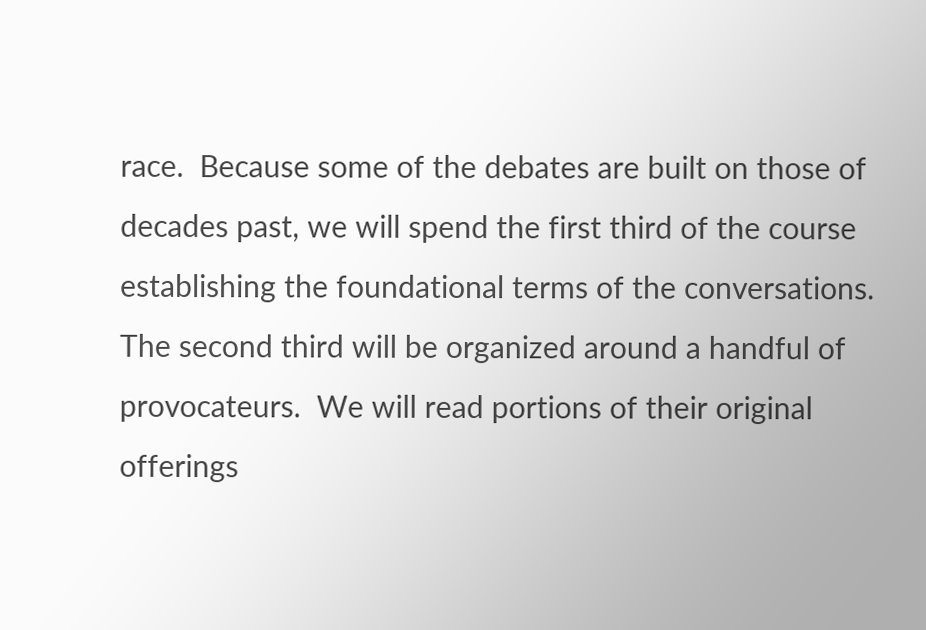race.  Because some of the debates are built on those of decades past, we will spend the first third of the course establishing the foundational terms of the conversations.  The second third will be organized around a handful of provocateurs.  We will read portions of their original offerings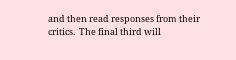and then read responses from their critics.  The final third will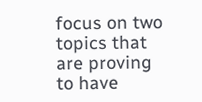focus on two topics that are proving to have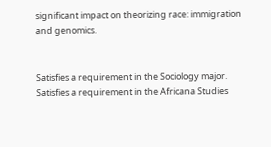significant impact on theorizing race: immigration and genomics.


Satisfies a requirement in the Sociology major.
Satisfies a requirement in the Africana Studies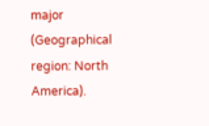major (Geographical region: North America).